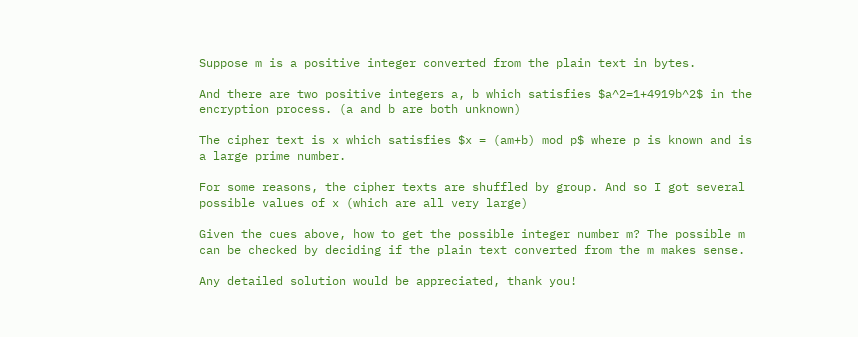Suppose m is a positive integer converted from the plain text in bytes.

And there are two positive integers a, b which satisfies $a^2=1+4919b^2$ in the encryption process. (a and b are both unknown)

The cipher text is x which satisfies $x = (am+b) mod p$ where p is known and is a large prime number.

For some reasons, the cipher texts are shuffled by group. And so I got several possible values of x (which are all very large)

Given the cues above, how to get the possible integer number m? The possible m can be checked by deciding if the plain text converted from the m makes sense.

Any detailed solution would be appreciated, thank you!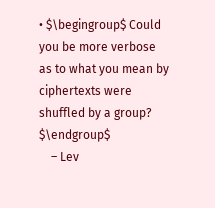• $\begingroup$ Could you be more verbose as to what you mean by ciphertexts were shuffled by a group? $\endgroup$
    – Lev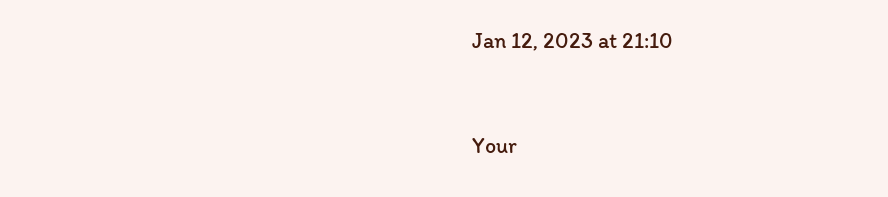Jan 12, 2023 at 21:10


Your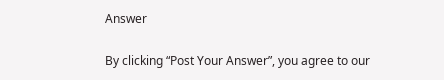Answer

By clicking “Post Your Answer”, you agree to our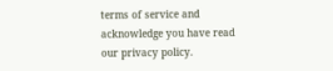terms of service and acknowledge you have read our privacy policy.